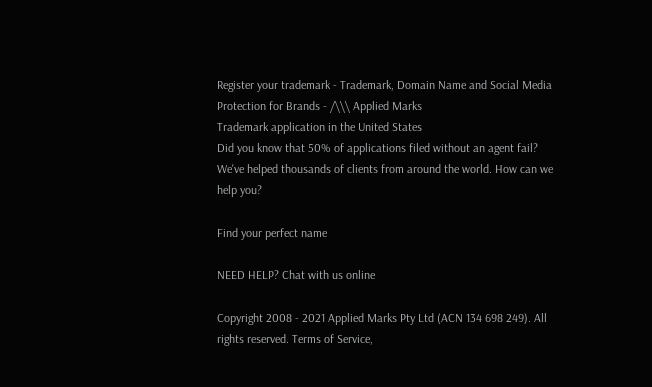Register your trademark - Trademark, Domain Name and Social Media Protection for Brands - /\\\ Applied Marks
Trademark application in the United States
Did you know that 50% of applications filed without an agent fail?
We've helped thousands of clients from around the world. How can we help you?

Find your perfect name

NEED HELP? Chat with us online

Copyright 2008 - 2021 Applied Marks Pty Ltd (ACN 134 698 249). All rights reserved. Terms of Service,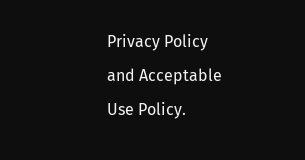Privacy Policy and Acceptable Use Policy.